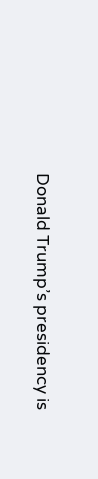Donald Trump’s presidency is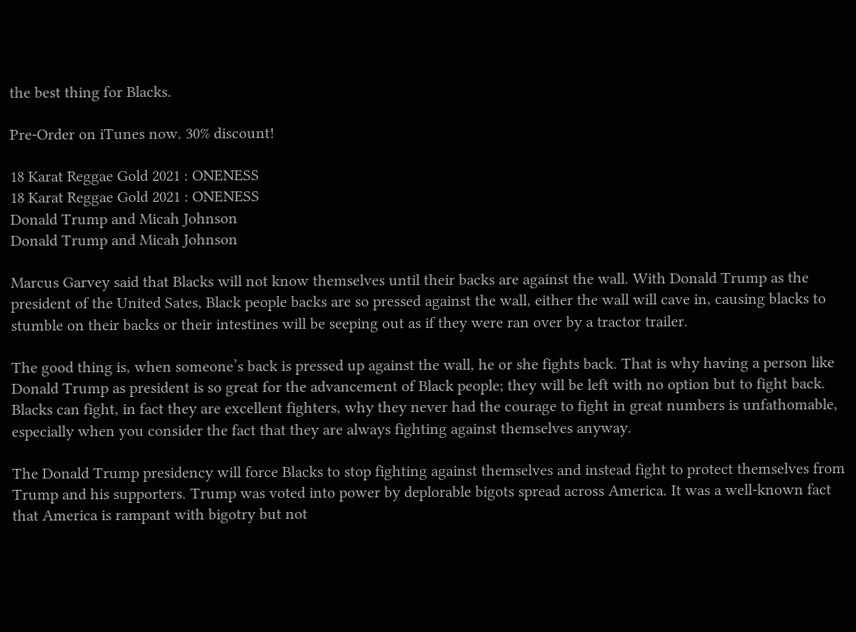the best thing for Blacks.

Pre-Order on iTunes now. 30% discount!

18 Karat Reggae Gold 2021 : ONENESS
18 Karat Reggae Gold 2021 : ONENESS
Donald Trump and Micah Johnson
Donald Trump and Micah Johnson

Marcus Garvey said that Blacks will not know themselves until their backs are against the wall. With Donald Trump as the president of the United Sates, Black people backs are so pressed against the wall, either the wall will cave in, causing blacks to stumble on their backs or their intestines will be seeping out as if they were ran over by a tractor trailer.

The good thing is, when someone’s back is pressed up against the wall, he or she fights back. That is why having a person like Donald Trump as president is so great for the advancement of Black people; they will be left with no option but to fight back. Blacks can fight, in fact they are excellent fighters, why they never had the courage to fight in great numbers is unfathomable, especially when you consider the fact that they are always fighting against themselves anyway.

The Donald Trump presidency will force Blacks to stop fighting against themselves and instead fight to protect themselves from Trump and his supporters. Trump was voted into power by deplorable bigots spread across America. It was a well-known fact that America is rampant with bigotry but not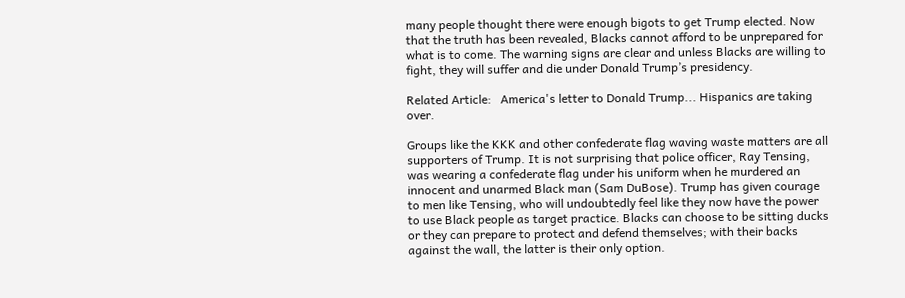many people thought there were enough bigots to get Trump elected. Now that the truth has been revealed, Blacks cannot afford to be unprepared for what is to come. The warning signs are clear and unless Blacks are willing to fight, they will suffer and die under Donald Trump’s presidency.

Related Article:   America's letter to Donald Trump... Hispanics are taking over.

Groups like the KKK and other confederate flag waving waste matters are all supporters of Trump. It is not surprising that police officer, Ray Tensing, was wearing a confederate flag under his uniform when he murdered an innocent and unarmed Black man (Sam DuBose). Trump has given courage to men like Tensing, who will undoubtedly feel like they now have the power to use Black people as target practice. Blacks can choose to be sitting ducks or they can prepare to protect and defend themselves; with their backs against the wall, the latter is their only option.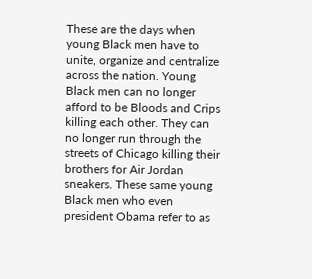These are the days when young Black men have to unite, organize and centralize across the nation. Young Black men can no longer afford to be Bloods and Crips killing each other. They can no longer run through the streets of Chicago killing their brothers for Air Jordan sneakers. These same young Black men who even president Obama refer to as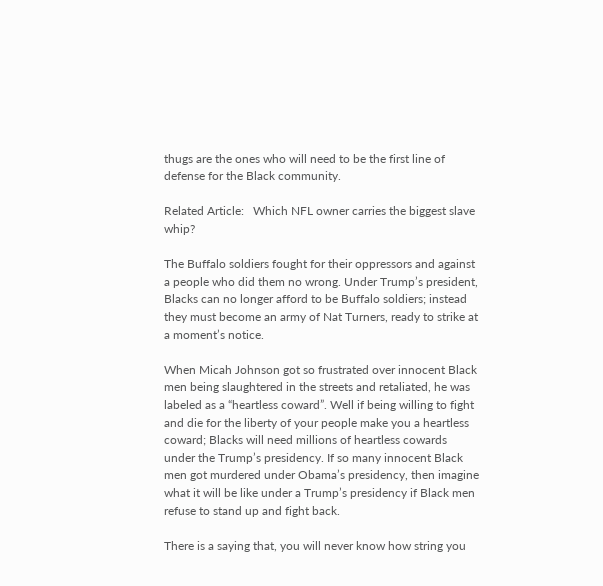thugs are the ones who will need to be the first line of defense for the Black community.

Related Article:   Which NFL owner carries the biggest slave whip?

The Buffalo soldiers fought for their oppressors and against a people who did them no wrong. Under Trump’s president, Blacks can no longer afford to be Buffalo soldiers; instead they must become an army of Nat Turners, ready to strike at a moment’s notice.

When Micah Johnson got so frustrated over innocent Black men being slaughtered in the streets and retaliated, he was labeled as a “heartless coward”. Well if being willing to fight and die for the liberty of your people make you a heartless coward; Blacks will need millions of heartless cowards under the Trump’s presidency. If so many innocent Black men got murdered under Obama’s presidency, then imagine what it will be like under a Trump’s presidency if Black men refuse to stand up and fight back.

There is a saying that, you will never know how string you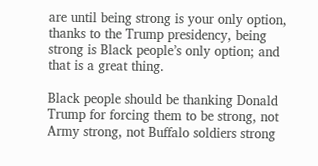are until being strong is your only option, thanks to the Trump presidency, being strong is Black people’s only option; and that is a great thing.

Black people should be thanking Donald Trump for forcing them to be strong, not Army strong, not Buffalo soldiers strong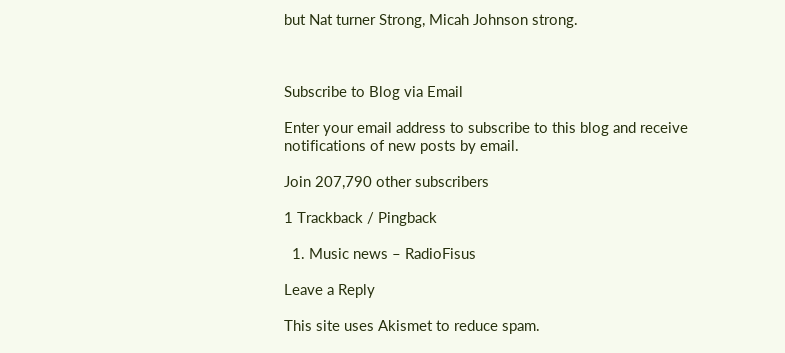but Nat turner Strong, Micah Johnson strong.



Subscribe to Blog via Email

Enter your email address to subscribe to this blog and receive notifications of new posts by email.

Join 207,790 other subscribers

1 Trackback / Pingback

  1. Music news – RadioFisus

Leave a Reply

This site uses Akismet to reduce spam.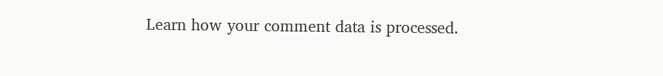Learn how your comment data is processed.